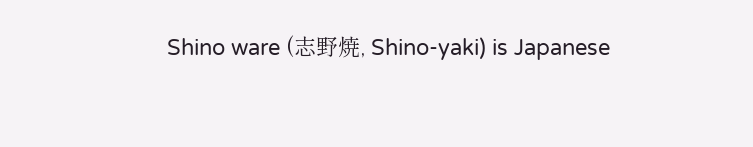Shino ware (志野焼, Shino-yaki) is Japanese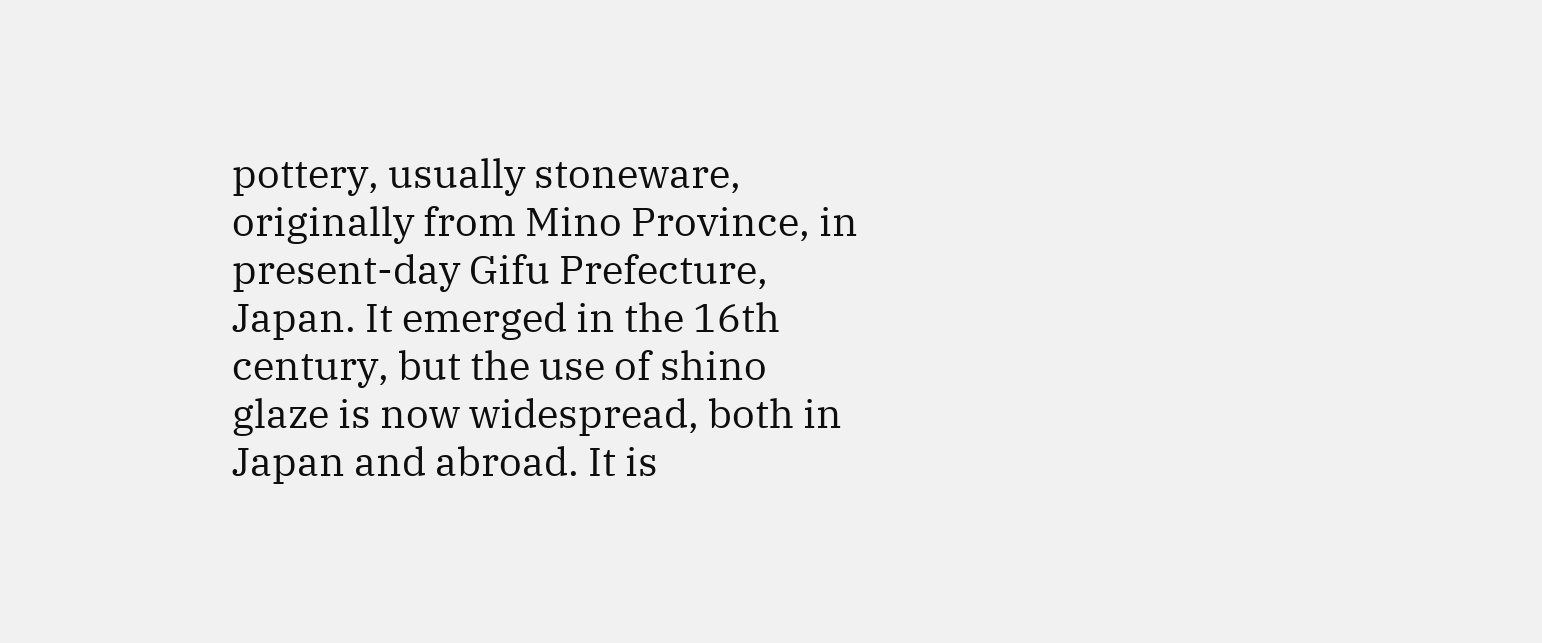pottery, usually stoneware, originally from Mino Province, in present-day Gifu Prefecture, Japan. It emerged in the 16th century, but the use of shino glaze is now widespread, both in Japan and abroad. It is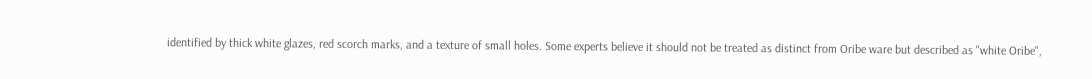identified by thick white glazes, red scorch marks, and a texture of small holes. Some experts believe it should not be treated as distinct from Oribe ware but described as "white Oribe",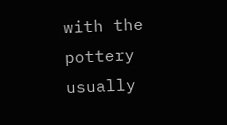with the pottery usually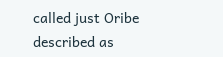called just Oribe described as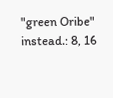"green Oribe" instead.: 8, 16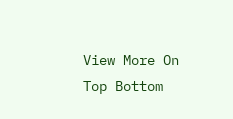View More On
Top Bottom